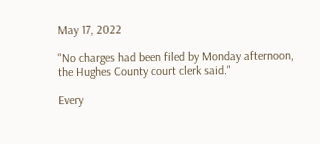May 17, 2022

"No charges had been filed by Monday afternoon, the Hughes County court clerk said."

Every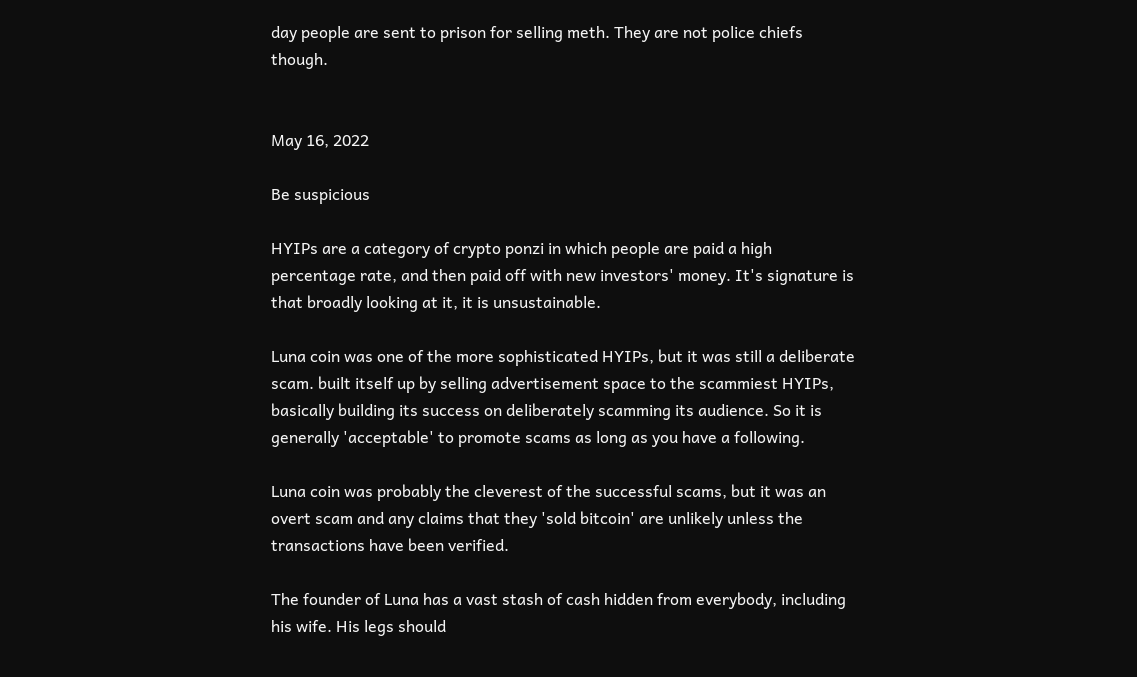day people are sent to prison for selling meth. They are not police chiefs though.


May 16, 2022

Be suspicious

HYIPs are a category of crypto ponzi in which people are paid a high percentage rate, and then paid off with new investors' money. It's signature is that broadly looking at it, it is unsustainable.

Luna coin was one of the more sophisticated HYIPs, but it was still a deliberate scam. built itself up by selling advertisement space to the scammiest HYIPs, basically building its success on deliberately scamming its audience. So it is generally 'acceptable' to promote scams as long as you have a following.

Luna coin was probably the cleverest of the successful scams, but it was an overt scam and any claims that they 'sold bitcoin' are unlikely unless the transactions have been verified.

The founder of Luna has a vast stash of cash hidden from everybody, including his wife. His legs should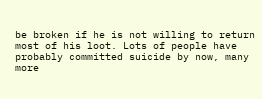be broken if he is not willing to return most of his loot. Lots of people have probably committed suicide by now, many more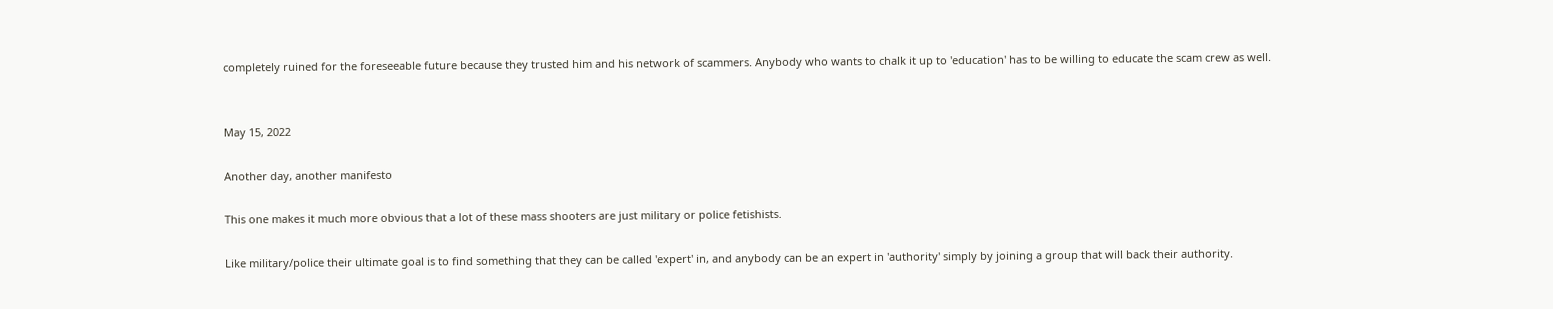completely ruined for the foreseeable future because they trusted him and his network of scammers. Anybody who wants to chalk it up to 'education' has to be willing to educate the scam crew as well.


May 15, 2022

Another day, another manifesto

This one makes it much more obvious that a lot of these mass shooters are just military or police fetishists.

Like military/police their ultimate goal is to find something that they can be called 'expert' in, and anybody can be an expert in 'authority' simply by joining a group that will back their authority.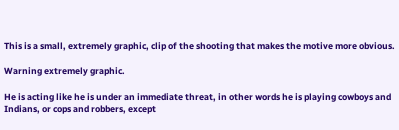This is a small, extremely graphic, clip of the shooting that makes the motive more obvious.

Warning extremely graphic.

He is acting like he is under an immediate threat, in other words he is playing cowboys and Indians, or cops and robbers, except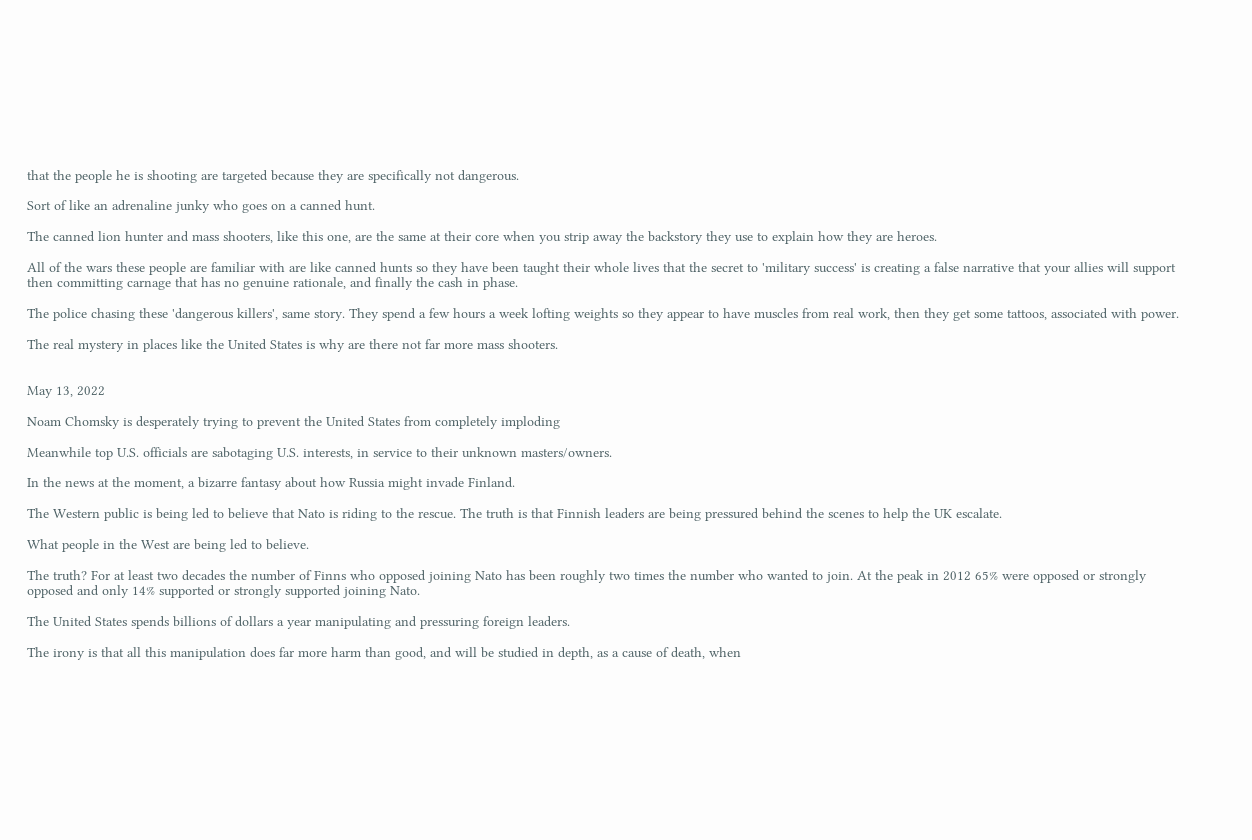that the people he is shooting are targeted because they are specifically not dangerous.

Sort of like an adrenaline junky who goes on a canned hunt.

The canned lion hunter and mass shooters, like this one, are the same at their core when you strip away the backstory they use to explain how they are heroes.

All of the wars these people are familiar with are like canned hunts so they have been taught their whole lives that the secret to 'military success' is creating a false narrative that your allies will support then committing carnage that has no genuine rationale, and finally the cash in phase.

The police chasing these 'dangerous killers', same story. They spend a few hours a week lofting weights so they appear to have muscles from real work, then they get some tattoos, associated with power.

The real mystery in places like the United States is why are there not far more mass shooters.


May 13, 2022

Noam Chomsky is desperately trying to prevent the United States from completely imploding

Meanwhile top U.S. officials are sabotaging U.S. interests, in service to their unknown masters/owners.

In the news at the moment, a bizarre fantasy about how Russia might invade Finland.

The Western public is being led to believe that Nato is riding to the rescue. The truth is that Finnish leaders are being pressured behind the scenes to help the UK escalate.

What people in the West are being led to believe.

The truth? For at least two decades the number of Finns who opposed joining Nato has been roughly two times the number who wanted to join. At the peak in 2012 65% were opposed or strongly opposed and only 14% supported or strongly supported joining Nato.

The United States spends billions of dollars a year manipulating and pressuring foreign leaders.

The irony is that all this manipulation does far more harm than good, and will be studied in depth, as a cause of death, when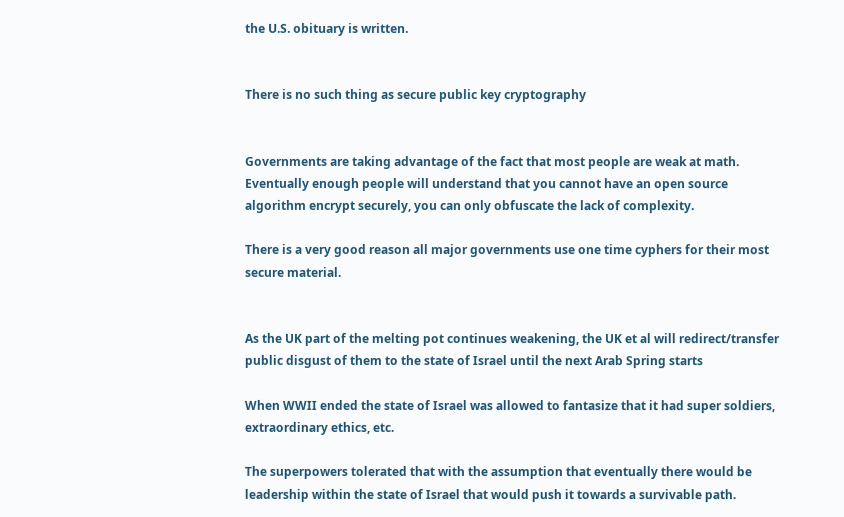the U.S. obituary is written.


There is no such thing as secure public key cryptography


Governments are taking advantage of the fact that most people are weak at math. Eventually enough people will understand that you cannot have an open source algorithm encrypt securely, you can only obfuscate the lack of complexity.

There is a very good reason all major governments use one time cyphers for their most secure material.


As the UK part of the melting pot continues weakening, the UK et al will redirect/transfer public disgust of them to the state of Israel until the next Arab Spring starts

When WWII ended the state of Israel was allowed to fantasize that it had super soldiers, extraordinary ethics, etc.

The superpowers tolerated that with the assumption that eventually there would be leadership within the state of Israel that would push it towards a survivable path.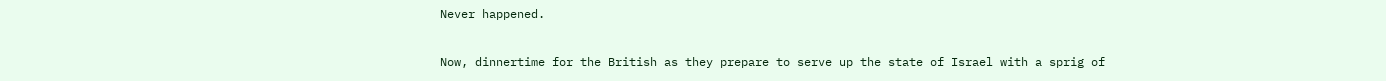Never happened.

Now, dinnertime for the British as they prepare to serve up the state of Israel with a sprig of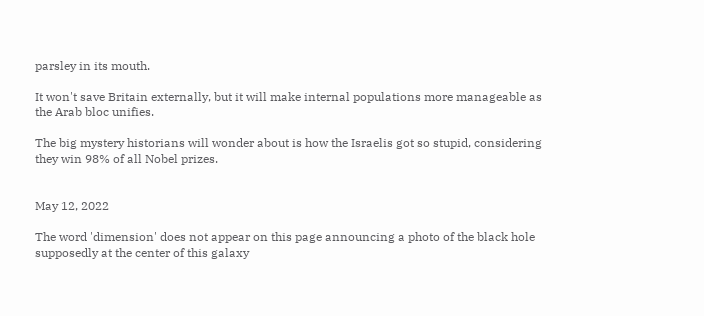parsley in its mouth.

It won't save Britain externally, but it will make internal populations more manageable as the Arab bloc unifies.

The big mystery historians will wonder about is how the Israelis got so stupid, considering they win 98% of all Nobel prizes.


May 12, 2022

The word 'dimension' does not appear on this page announcing a photo of the black hole supposedly at the center of this galaxy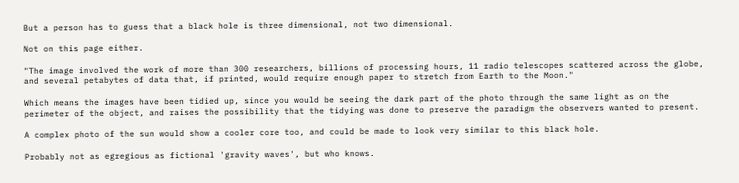But a person has to guess that a black hole is three dimensional, not two dimensional.

Not on this page either.

"The image involved the work of more than 300 researchers, billions of processing hours, 11 radio telescopes scattered across the globe, and several petabytes of data that, if printed, would require enough paper to stretch from Earth to the Moon."

Which means the images have been tidied up, since you would be seeing the dark part of the photo through the same light as on the perimeter of the object, and raises the possibility that the tidying was done to preserve the paradigm the observers wanted to present.

A complex photo of the sun would show a cooler core too, and could be made to look very similar to this black hole.

Probably not as egregious as fictional 'gravity waves', but who knows.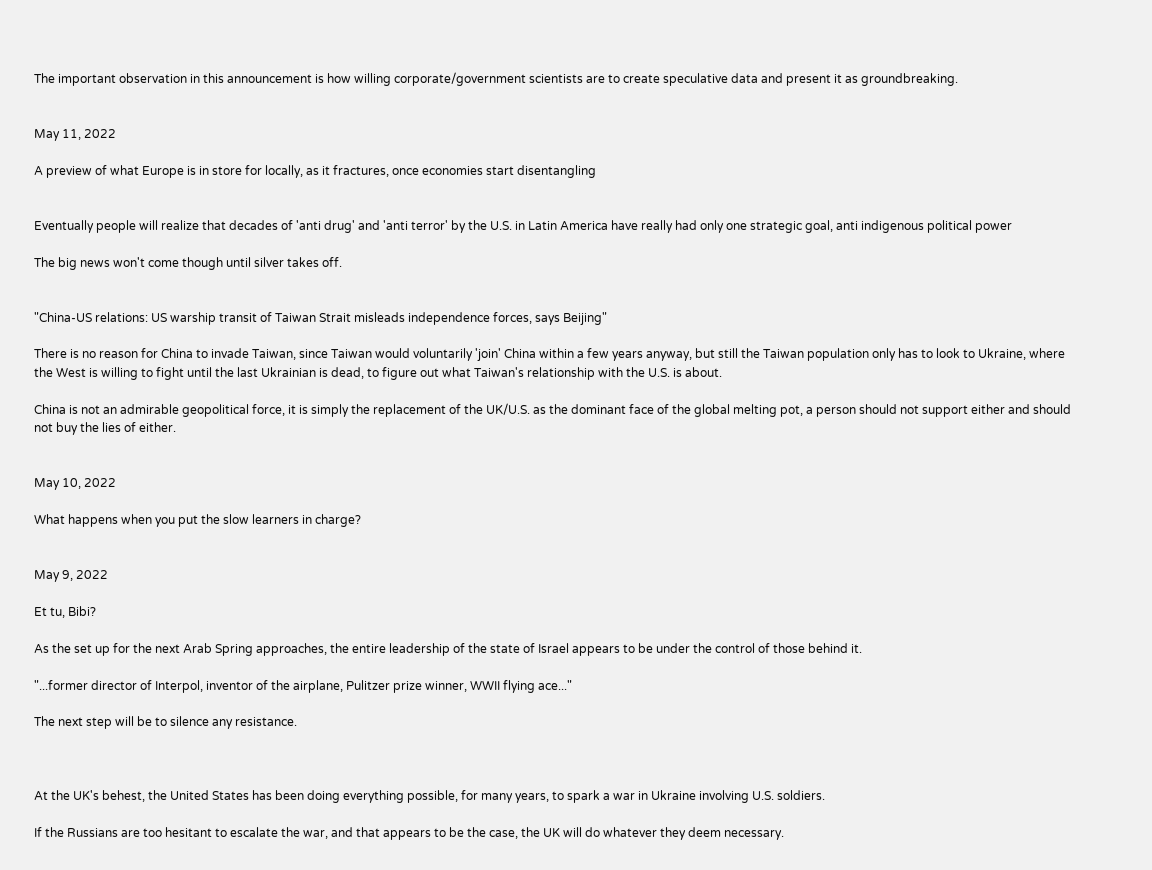The important observation in this announcement is how willing corporate/government scientists are to create speculative data and present it as groundbreaking.


May 11, 2022

A preview of what Europe is in store for locally, as it fractures, once economies start disentangling


Eventually people will realize that decades of 'anti drug' and 'anti terror' by the U.S. in Latin America have really had only one strategic goal, anti indigenous political power

The big news won't come though until silver takes off.


"China-US relations: US warship transit of Taiwan Strait misleads independence forces, says Beijing"

There is no reason for China to invade Taiwan, since Taiwan would voluntarily 'join' China within a few years anyway, but still the Taiwan population only has to look to Ukraine, where the West is willing to fight until the last Ukrainian is dead, to figure out what Taiwan's relationship with the U.S. is about.

China is not an admirable geopolitical force, it is simply the replacement of the UK/U.S. as the dominant face of the global melting pot, a person should not support either and should not buy the lies of either.


May 10, 2022

What happens when you put the slow learners in charge?


May 9, 2022

Et tu, Bibi?

As the set up for the next Arab Spring approaches, the entire leadership of the state of Israel appears to be under the control of those behind it.

"...former director of Interpol, inventor of the airplane, Pulitzer prize winner, WWII flying ace..."

The next step will be to silence any resistance.



At the UK's behest, the United States has been doing everything possible, for many years, to spark a war in Ukraine involving U.S. soldiers.

If the Russians are too hesitant to escalate the war, and that appears to be the case, the UK will do whatever they deem necessary.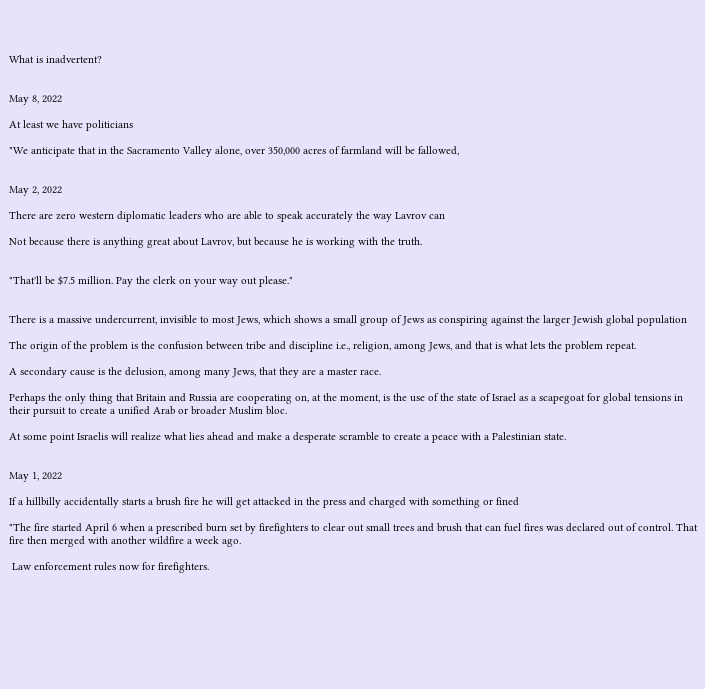What is inadvertent?


May 8, 2022

At least we have politicians

"We anticipate that in the Sacramento Valley alone, over 350,000 acres of farmland will be fallowed,


May 2, 2022

There are zero western diplomatic leaders who are able to speak accurately the way Lavrov can

Not because there is anything great about Lavrov, but because he is working with the truth.


"That'll be $7.5 million. Pay the clerk on your way out please."


There is a massive undercurrent, invisible to most Jews, which shows a small group of Jews as conspiring against the larger Jewish global population

The origin of the problem is the confusion between tribe and discipline i.e., religion, among Jews, and that is what lets the problem repeat.

A secondary cause is the delusion, among many Jews, that they are a master race.

Perhaps the only thing that Britain and Russia are cooperating on, at the moment, is the use of the state of Israel as a scapegoat for global tensions in their pursuit to create a unified Arab or broader Muslim bloc.

At some point Israelis will realize what lies ahead and make a desperate scramble to create a peace with a Palestinian state.


May 1, 2022

If a hillbilly accidentally starts a brush fire he will get attacked in the press and charged with something or fined

"The fire started April 6 when a prescribed burn set by firefighters to clear out small trees and brush that can fuel fires was declared out of control. That fire then merged with another wildfire a week ago.

 Law enforcement rules now for firefighters.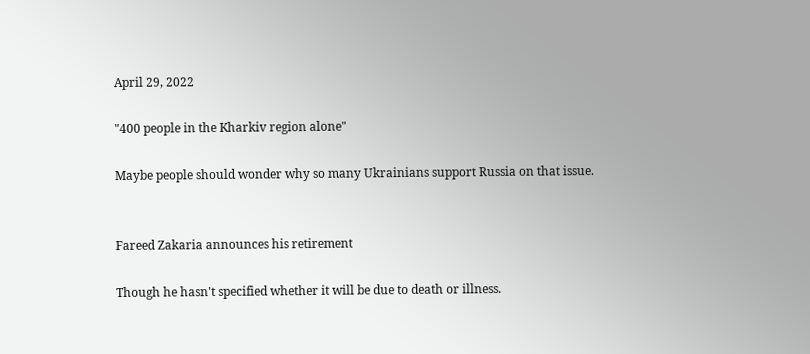April 29, 2022

"400 people in the Kharkiv region alone"

Maybe people should wonder why so many Ukrainians support Russia on that issue.


Fareed Zakaria announces his retirement

Though he hasn't specified whether it will be due to death or illness.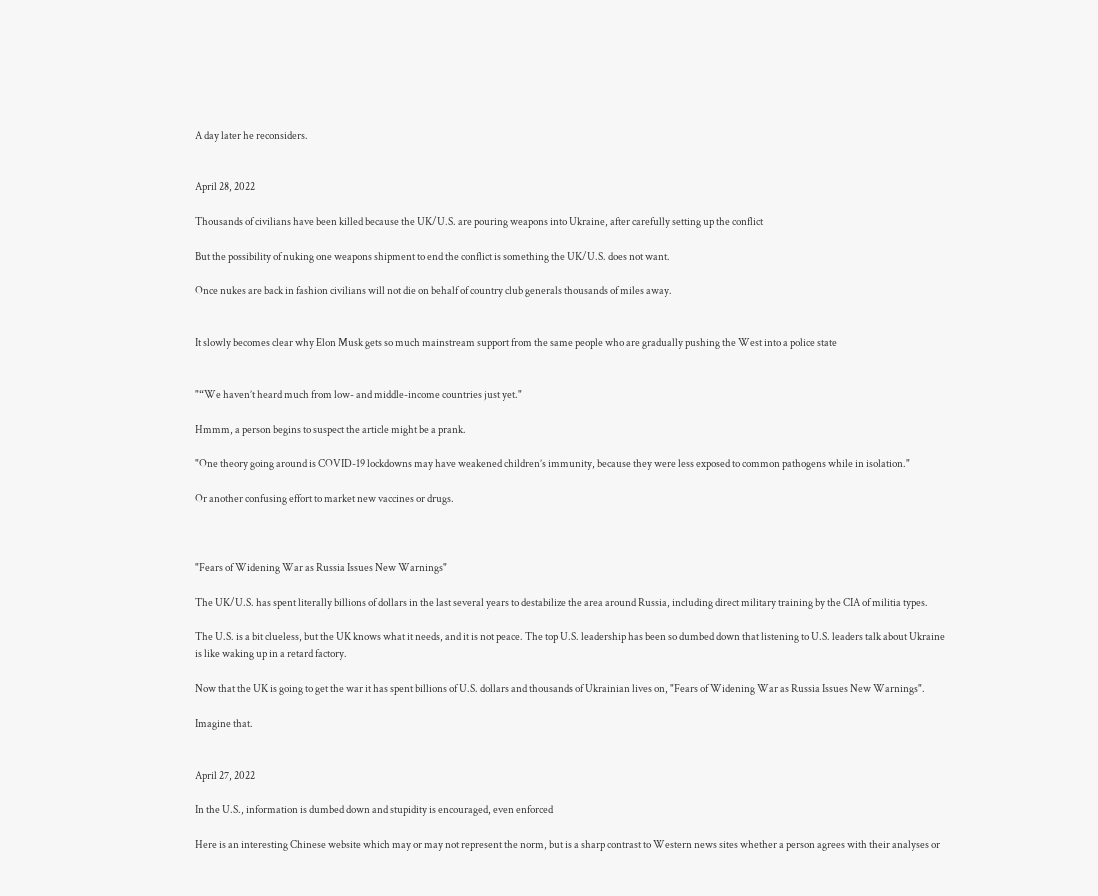A day later he reconsiders.


April 28, 2022

Thousands of civilians have been killed because the UK/U.S. are pouring weapons into Ukraine, after carefully setting up the conflict

But the possibility of nuking one weapons shipment to end the conflict is something the UK/U.S. does not want.

Once nukes are back in fashion civilians will not die on behalf of country club generals thousands of miles away.


It slowly becomes clear why Elon Musk gets so much mainstream support from the same people who are gradually pushing the West into a police state


"“We haven’t heard much from low- and middle-income countries just yet."

Hmmm, a person begins to suspect the article might be a prank.

"One theory going around is COVID-19 lockdowns may have weakened children’s immunity, because they were less exposed to common pathogens while in isolation."

Or another confusing effort to market new vaccines or drugs.



"Fears of Widening War as Russia Issues New Warnings"

The UK/U.S. has spent literally billions of dollars in the last several years to destabilize the area around Russia, including direct military training by the CIA of militia types.

The U.S. is a bit clueless, but the UK knows what it needs, and it is not peace. The top U.S. leadership has been so dumbed down that listening to U.S. leaders talk about Ukraine is like waking up in a retard factory.

Now that the UK is going to get the war it has spent billions of U.S. dollars and thousands of Ukrainian lives on, "Fears of Widening War as Russia Issues New Warnings".

Imagine that.


April 27, 2022

In the U.S., information is dumbed down and stupidity is encouraged, even enforced

Here is an interesting Chinese website which may or may not represent the norm, but is a sharp contrast to Western news sites whether a person agrees with their analyses or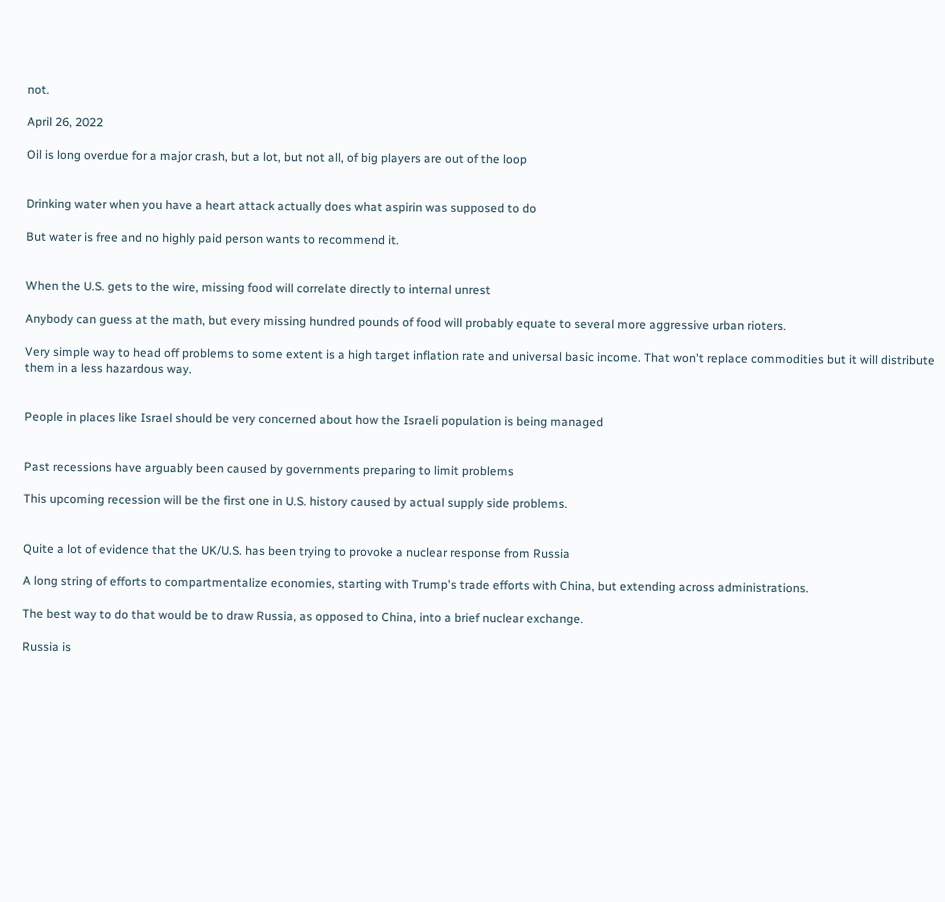not.

April 26, 2022

Oil is long overdue for a major crash, but a lot, but not all, of big players are out of the loop


Drinking water when you have a heart attack actually does what aspirin was supposed to do

But water is free and no highly paid person wants to recommend it.


When the U.S. gets to the wire, missing food will correlate directly to internal unrest

Anybody can guess at the math, but every missing hundred pounds of food will probably equate to several more aggressive urban rioters.

Very simple way to head off problems to some extent is a high target inflation rate and universal basic income. That won't replace commodities but it will distribute them in a less hazardous way.


People in places like Israel should be very concerned about how the Israeli population is being managed


Past recessions have arguably been caused by governments preparing to limit problems

This upcoming recession will be the first one in U.S. history caused by actual supply side problems.


Quite a lot of evidence that the UK/U.S. has been trying to provoke a nuclear response from Russia

A long string of efforts to compartmentalize economies, starting with Trump's trade efforts with China, but extending across administrations.

The best way to do that would be to draw Russia, as opposed to China, into a brief nuclear exchange.

Russia is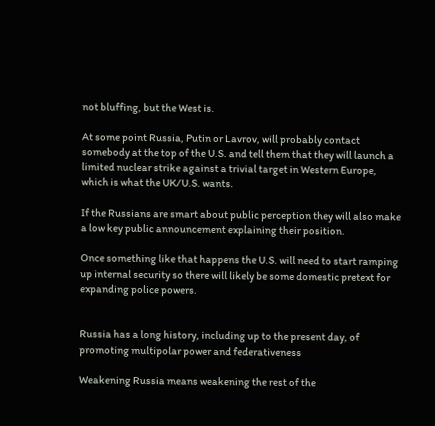not bluffing, but the West is.

At some point Russia, Putin or Lavrov, will probably contact somebody at the top of the U.S. and tell them that they will launch a limited nuclear strike against a trivial target in Western Europe, which is what the UK/U.S. wants.

If the Russians are smart about public perception they will also make a low key public announcement explaining their position.

Once something like that happens the U.S. will need to start ramping up internal security so there will likely be some domestic pretext for expanding police powers.


Russia has a long history, including up to the present day, of promoting multipolar power and federativeness

Weakening Russia means weakening the rest of the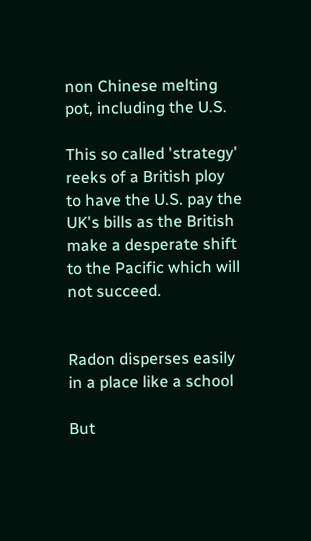non Chinese melting pot, including the U.S.

This so called 'strategy' reeks of a British ploy to have the U.S. pay the UK's bills as the British make a desperate shift to the Pacific which will not succeed.


Radon disperses easily in a place like a school

But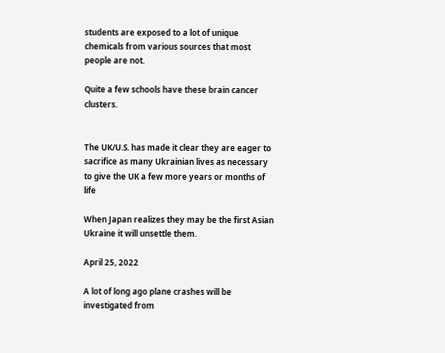students are exposed to a lot of unique chemicals from various sources that most people are not.

Quite a few schools have these brain cancer clusters.


The UK/U.S. has made it clear they are eager to sacrifice as many Ukrainian lives as necessary to give the UK a few more years or months of life

When Japan realizes they may be the first Asian Ukraine it will unsettle them.

April 25, 2022

A lot of long ago plane crashes will be investigated from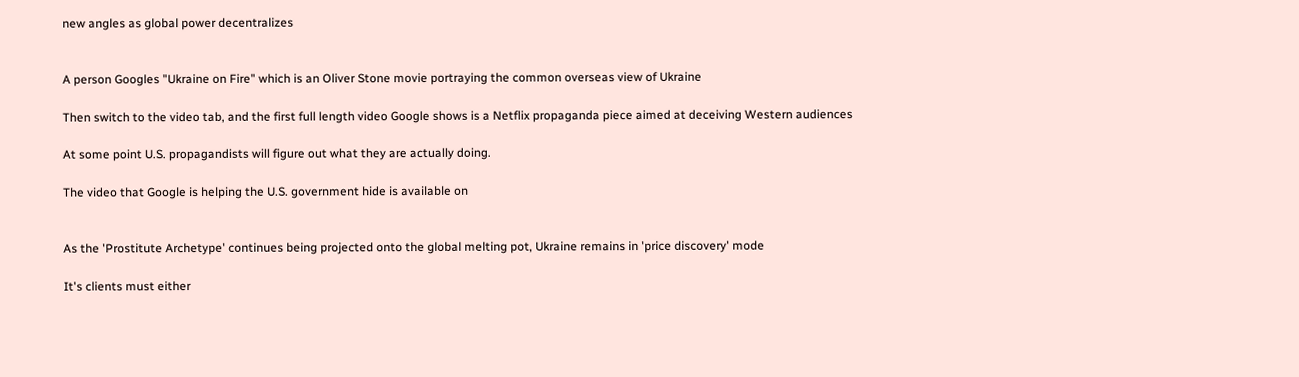new angles as global power decentralizes


A person Googles "Ukraine on Fire" which is an Oliver Stone movie portraying the common overseas view of Ukraine

Then switch to the video tab, and the first full length video Google shows is a Netflix propaganda piece aimed at deceiving Western audiences

At some point U.S. propagandists will figure out what they are actually doing.

The video that Google is helping the U.S. government hide is available on


As the 'Prostitute Archetype' continues being projected onto the global melting pot, Ukraine remains in 'price discovery' mode

It's clients must either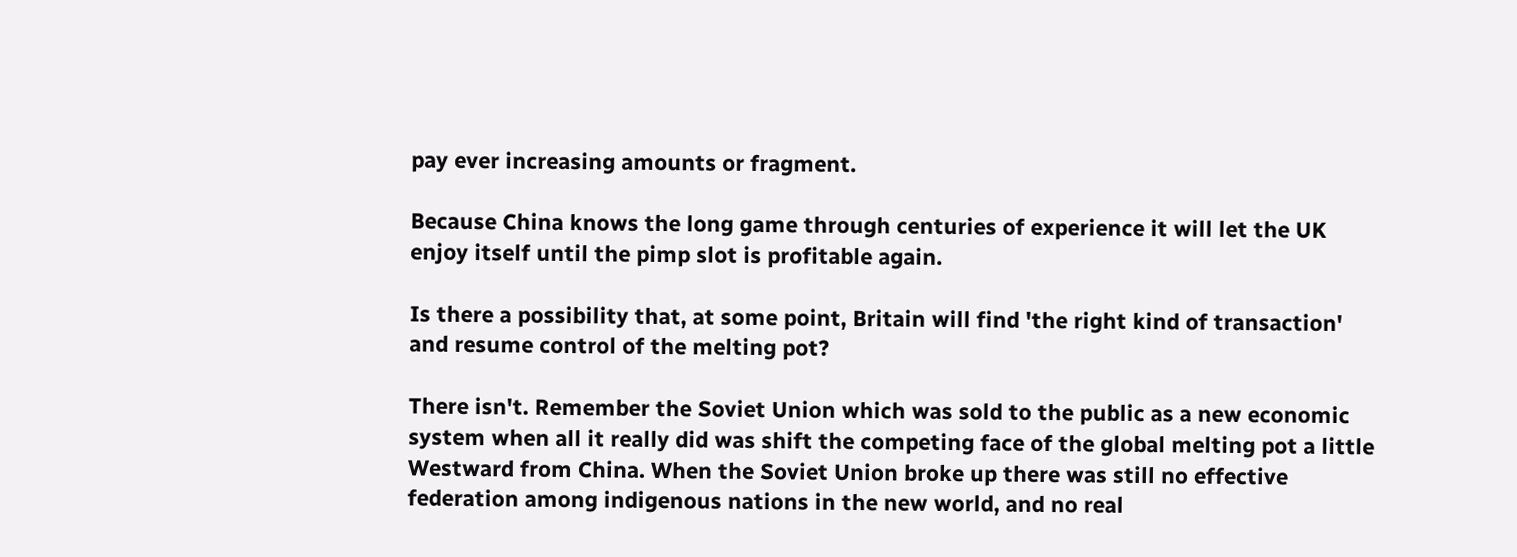pay ever increasing amounts or fragment.

Because China knows the long game through centuries of experience it will let the UK enjoy itself until the pimp slot is profitable again.

Is there a possibility that, at some point, Britain will find 'the right kind of transaction' and resume control of the melting pot?

There isn't. Remember the Soviet Union which was sold to the public as a new economic system when all it really did was shift the competing face of the global melting pot a little Westward from China. When the Soviet Union broke up there was still no effective federation among indigenous nations in the new world, and no real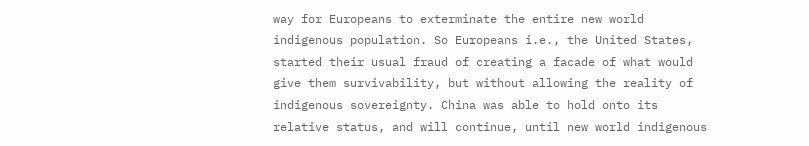way for Europeans to exterminate the entire new world indigenous population. So Europeans i.e., the United States, started their usual fraud of creating a facade of what would give them survivability, but without allowing the reality of indigenous sovereignty. China was able to hold onto its relative status, and will continue, until new world indigenous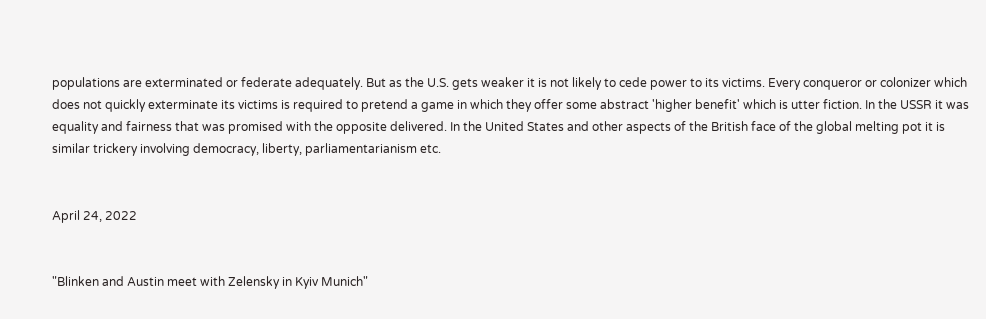populations are exterminated or federate adequately. But as the U.S. gets weaker it is not likely to cede power to its victims. Every conqueror or colonizer which does not quickly exterminate its victims is required to pretend a game in which they offer some abstract 'higher benefit' which is utter fiction. In the USSR it was equality and fairness that was promised with the opposite delivered. In the United States and other aspects of the British face of the global melting pot it is similar trickery involving democracy, liberty, parliamentarianism etc.


April 24, 2022


"Blinken and Austin meet with Zelensky in Kyiv Munich"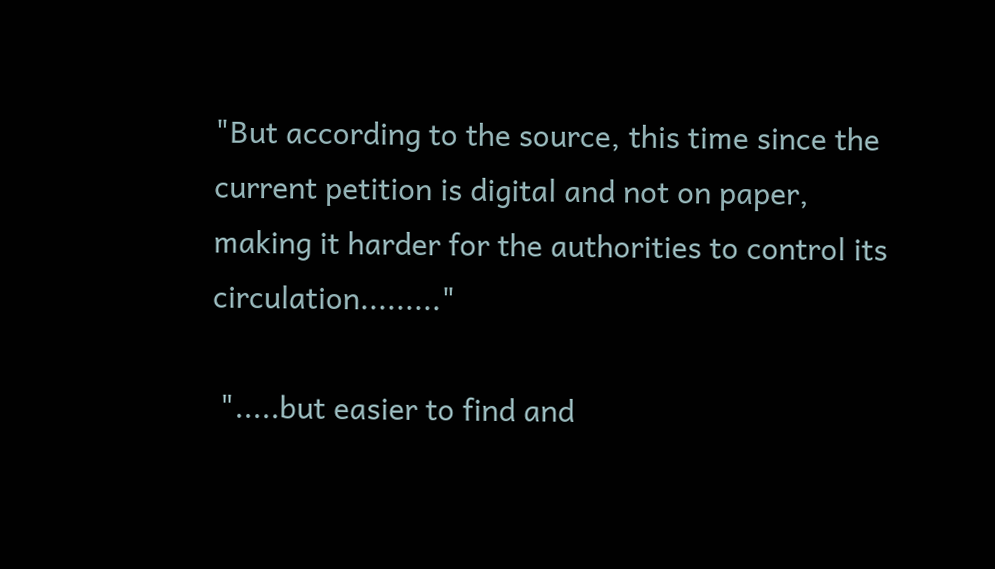"But according to the source, this time since the current petition is digital and not on paper, making it harder for the authorities to control its circulation........."

 ".....but easier to find and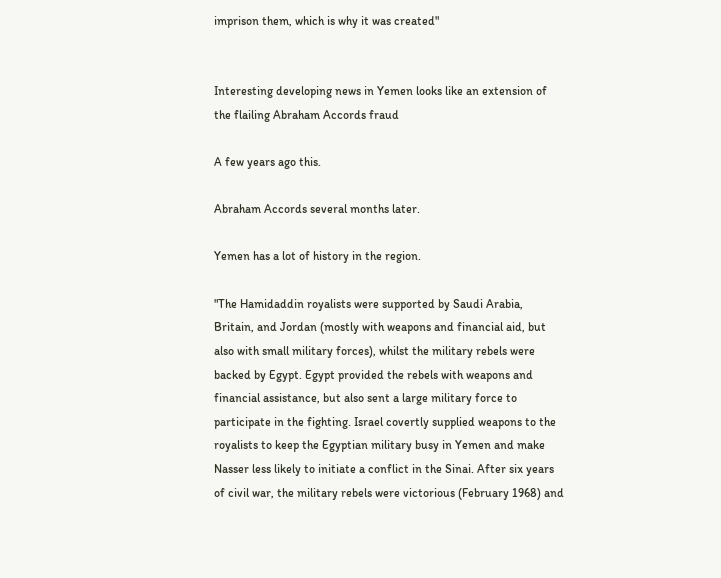imprison them, which is why it was created"


Interesting developing news in Yemen looks like an extension of the flailing Abraham Accords fraud

A few years ago this.

Abraham Accords several months later.

Yemen has a lot of history in the region.

"The Hamidaddin royalists were supported by Saudi Arabia, Britain, and Jordan (mostly with weapons and financial aid, but also with small military forces), whilst the military rebels were backed by Egypt. Egypt provided the rebels with weapons and financial assistance, but also sent a large military force to participate in the fighting. Israel covertly supplied weapons to the royalists to keep the Egyptian military busy in Yemen and make Nasser less likely to initiate a conflict in the Sinai. After six years of civil war, the military rebels were victorious (February 1968) and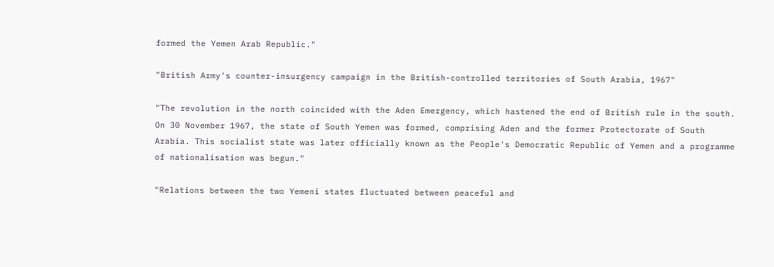formed the Yemen Arab Republic."

"British Army's counter-insurgency campaign in the British-controlled territories of South Arabia, 1967"

"The revolution in the north coincided with the Aden Emergency, which hastened the end of British rule in the south. On 30 November 1967, the state of South Yemen was formed, comprising Aden and the former Protectorate of South Arabia. This socialist state was later officially known as the People's Democratic Republic of Yemen and a programme of nationalisation was begun."

"Relations between the two Yemeni states fluctuated between peaceful and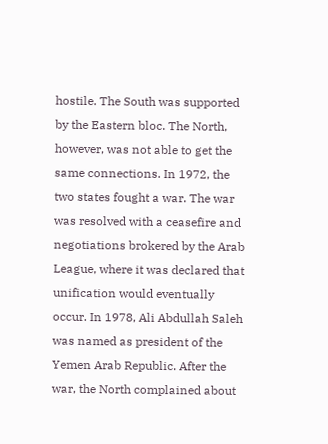hostile. The South was supported by the Eastern bloc. The North, however, was not able to get the same connections. In 1972, the two states fought a war. The war was resolved with a ceasefire and negotiations brokered by the Arab League, where it was declared that unification would eventually occur. In 1978, Ali Abdullah Saleh was named as president of the Yemen Arab Republic. After the war, the North complained about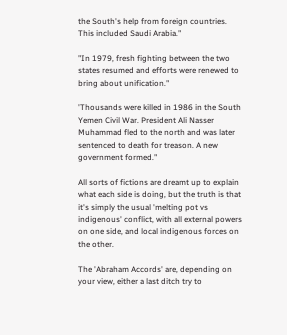the South's help from foreign countries. This included Saudi Arabia."

"In 1979, fresh fighting between the two states resumed and efforts were renewed to bring about unification."

'Thousands were killed in 1986 in the South Yemen Civil War. President Ali Nasser Muhammad fled to the north and was later sentenced to death for treason. A new government formed."

All sorts of fictions are dreamt up to explain what each side is doing, but the truth is that it's simply the usual 'melting pot vs indigenous' conflict, with all external powers on one side, and local indigenous forces on the other.

The 'Abraham Accords' are, depending on your view, either a last ditch try to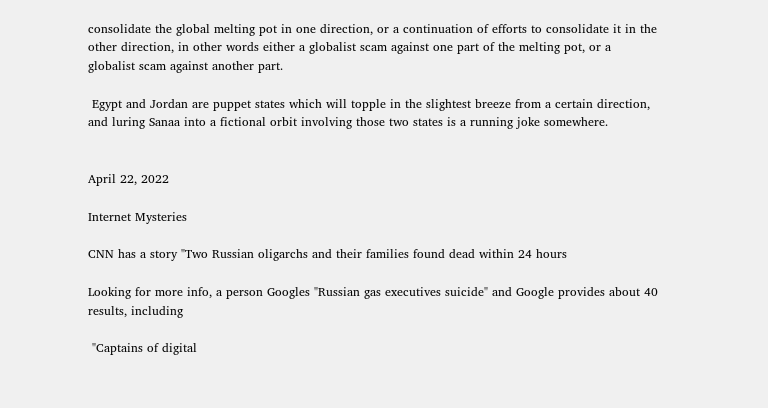consolidate the global melting pot in one direction, or a continuation of efforts to consolidate it in the other direction, in other words either a globalist scam against one part of the melting pot, or a globalist scam against another part.

 Egypt and Jordan are puppet states which will topple in the slightest breeze from a certain direction, and luring Sanaa into a fictional orbit involving those two states is a running joke somewhere.


April 22, 2022

Internet Mysteries

CNN has a story "Two Russian oligarchs and their families found dead within 24 hours

Looking for more info, a person Googles "Russian gas executives suicide" and Google provides about 40 results, including

 "Captains of digital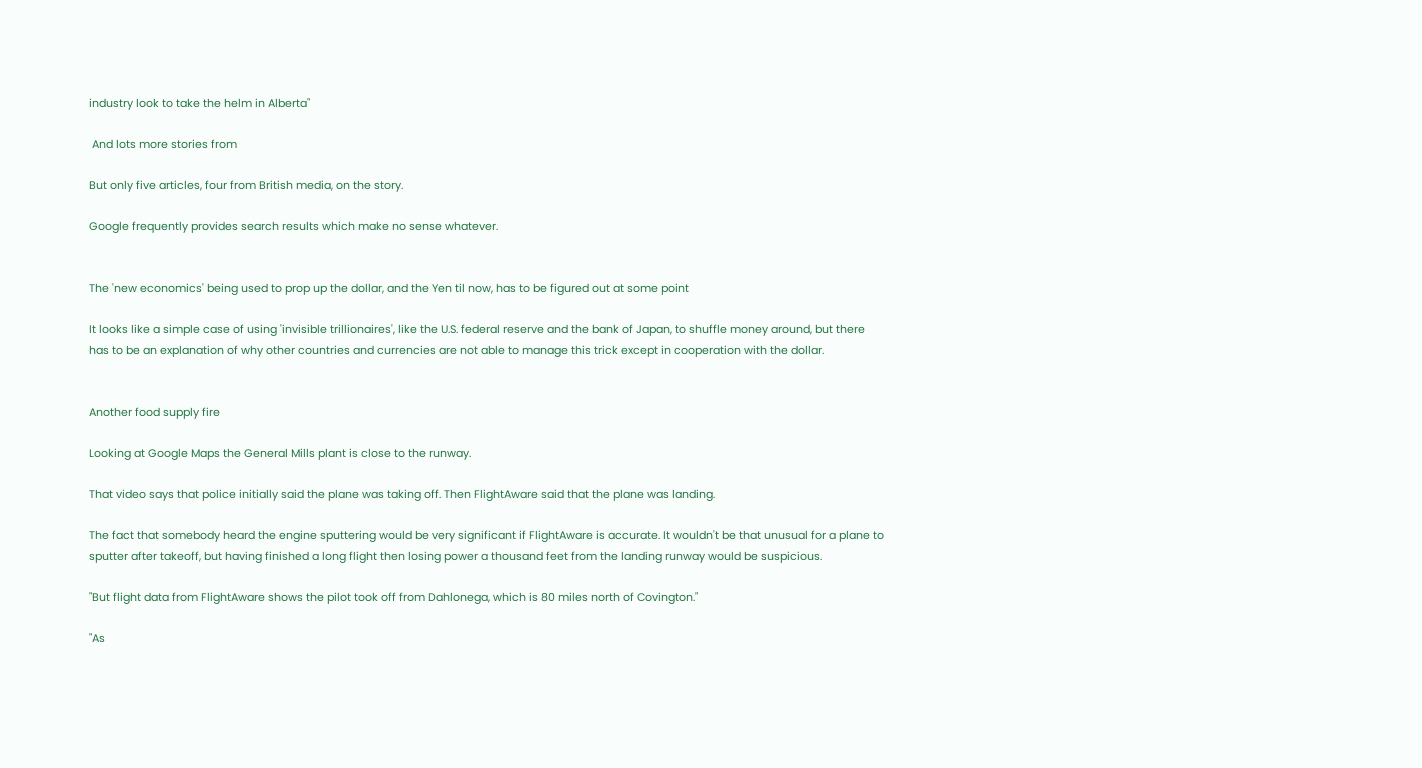industry look to take the helm in Alberta"

 And lots more stories from

But only five articles, four from British media, on the story.

Google frequently provides search results which make no sense whatever.


The 'new economics' being used to prop up the dollar, and the Yen til now, has to be figured out at some point

It looks like a simple case of using 'invisible trillionaires', like the U.S. federal reserve and the bank of Japan, to shuffle money around, but there has to be an explanation of why other countries and currencies are not able to manage this trick except in cooperation with the dollar.


Another food supply fire

Looking at Google Maps the General Mills plant is close to the runway.

That video says that police initially said the plane was taking off. Then FlightAware said that the plane was landing.

The fact that somebody heard the engine sputtering would be very significant if FlightAware is accurate. It wouldn't be that unusual for a plane to sputter after takeoff, but having finished a long flight then losing power a thousand feet from the landing runway would be suspicious.

"But flight data from FlightAware shows the pilot took off from Dahlonega, which is 80 miles north of Covington."

"As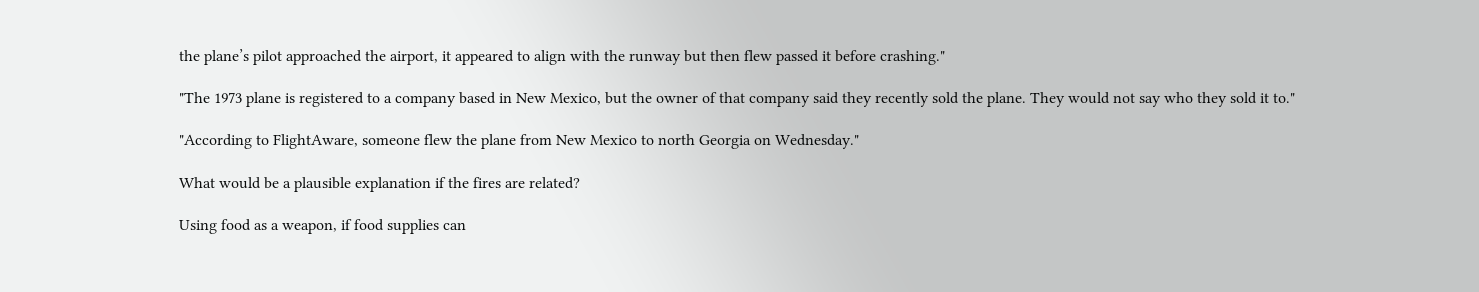the plane’s pilot approached the airport, it appeared to align with the runway but then flew passed it before crashing."

"The 1973 plane is registered to a company based in New Mexico, but the owner of that company said they recently sold the plane. They would not say who they sold it to."

"According to FlightAware, someone flew the plane from New Mexico to north Georgia on Wednesday."

What would be a plausible explanation if the fires are related?

Using food as a weapon, if food supplies can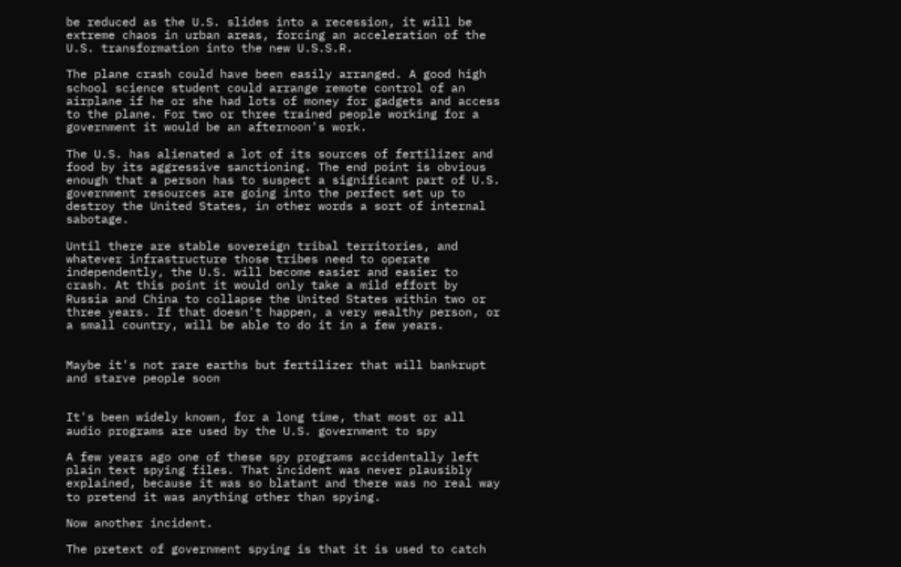be reduced as the U.S. slides into a recession, it will be extreme chaos in urban areas, forcing an acceleration of the U.S. transformation into the new U.S.S.R.

The plane crash could have been easily arranged. A good high school science student could arrange remote control of an airplane if he or she had lots of money for gadgets and access to the plane. For two or three trained people working for a government it would be an afternoon's work.

The U.S. has alienated a lot of its sources of fertilizer and food by its aggressive sanctioning. The end point is obvious enough that a person has to suspect a significant part of U.S. government resources are going into the perfect set up to destroy the United States, in other words a sort of internal sabotage.

Until there are stable sovereign tribal territories, and whatever infrastructure those tribes need to operate independently, the U.S. will become easier and easier to crash. At this point it would only take a mild effort by Russia and China to collapse the United States within two or three years. If that doesn't happen, a very wealthy person, or a small country, will be able to do it in a few years.


Maybe it's not rare earths but fertilizer that will bankrupt and starve people soon


It's been widely known, for a long time, that most or all audio programs are used by the U.S. government to spy

A few years ago one of these spy programs accidentally left plain text spying files. That incident was never plausibly explained, because it was so blatant and there was no real way to pretend it was anything other than spying.

Now another incident.

The pretext of government spying is that it is used to catch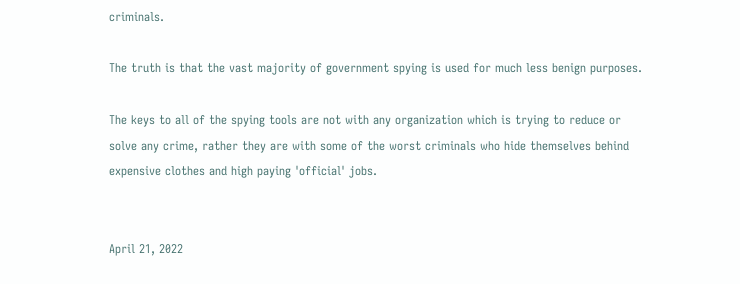criminals.

The truth is that the vast majority of government spying is used for much less benign purposes.

The keys to all of the spying tools are not with any organization which is trying to reduce or solve any crime, rather they are with some of the worst criminals who hide themselves behind expensive clothes and high paying 'official' jobs.


April 21, 2022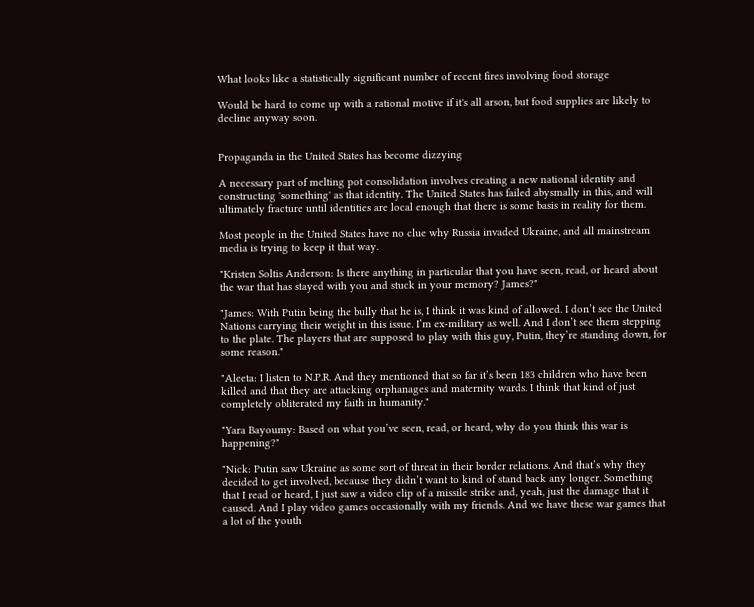What looks like a statistically significant number of recent fires involving food storage

Would be hard to come up with a rational motive if it's all arson, but food supplies are likely to decline anyway soon.


Propaganda in the United States has become dizzying

A necessary part of melting pot consolidation involves creating a new national identity and constructing 'something' as that identity. The United States has failed abysmally in this, and will ultimately fracture until identities are local enough that there is some basis in reality for them.

Most people in the United States have no clue why Russia invaded Ukraine, and all mainstream media is trying to keep it that way.

"Kristen Soltis Anderson: Is there anything in particular that you have seen, read, or heard about the war that has stayed with you and stuck in your memory? James?"

"James: With Putin being the bully that he is, I think it was kind of allowed. I don’t see the United Nations carrying their weight in this issue. I’m ex-military as well. And I don’t see them stepping to the plate. The players that are supposed to play with this guy, Putin, they’re standing down, for some reason."

"Aleeta: I listen to N.P.R. And they mentioned that so far it’s been 183 children who have been killed and that they are attacking orphanages and maternity wards. I think that kind of just completely obliterated my faith in humanity."

"Yara Bayoumy: Based on what you’ve seen, read, or heard, why do you think this war is happening?"

"Nick: Putin saw Ukraine as some sort of threat in their border relations. And that’s why they decided to get involved, because they didn’t want to kind of stand back any longer. Something that I read or heard, I just saw a video clip of a missile strike and, yeah, just the damage that it caused. And I play video games occasionally with my friends. And we have these war games that a lot of the youth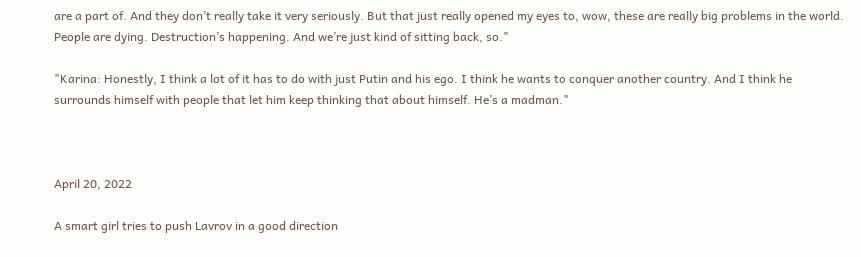are a part of. And they don’t really take it very seriously. But that just really opened my eyes to, wow, these are really big problems in the world. People are dying. Destruction’s happening. And we’re just kind of sitting back, so."

"Karina: Honestly, I think a lot of it has to do with just Putin and his ego. I think he wants to conquer another country. And I think he surrounds himself with people that let him keep thinking that about himself. He’s a madman."



April 20, 2022

A smart girl tries to push Lavrov in a good direction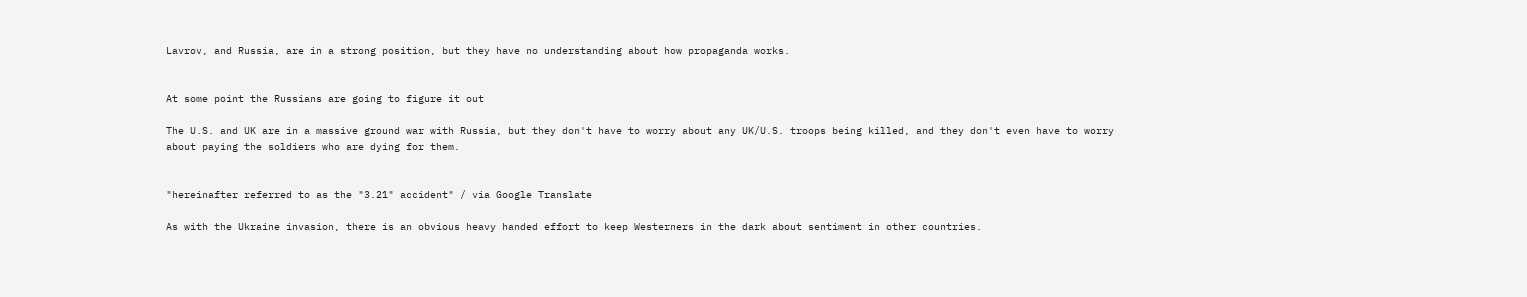Lavrov, and Russia, are in a strong position, but they have no understanding about how propaganda works.


At some point the Russians are going to figure it out

The U.S. and UK are in a massive ground war with Russia, but they don't have to worry about any UK/U.S. troops being killed, and they don't even have to worry about paying the soldiers who are dying for them.


"hereinafter referred to as the "3.21" accident" / via Google Translate

As with the Ukraine invasion, there is an obvious heavy handed effort to keep Westerners in the dark about sentiment in other countries.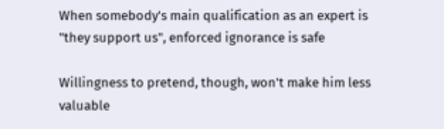When somebody's main qualification as an expert is "they support us", enforced ignorance is safe

Willingness to pretend, though, won't make him less valuable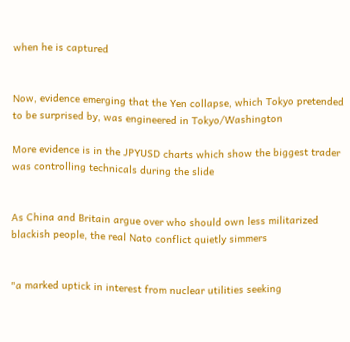when he is captured


Now, evidence emerging that the Yen collapse, which Tokyo pretended to be surprised by, was engineered in Tokyo/Washington

More evidence is in the JPYUSD charts which show the biggest trader was controlling technicals during the slide


As China and Britain argue over who should own less militarized blackish people, the real Nato conflict quietly simmers


"a marked uptick in interest from nuclear utilities seeking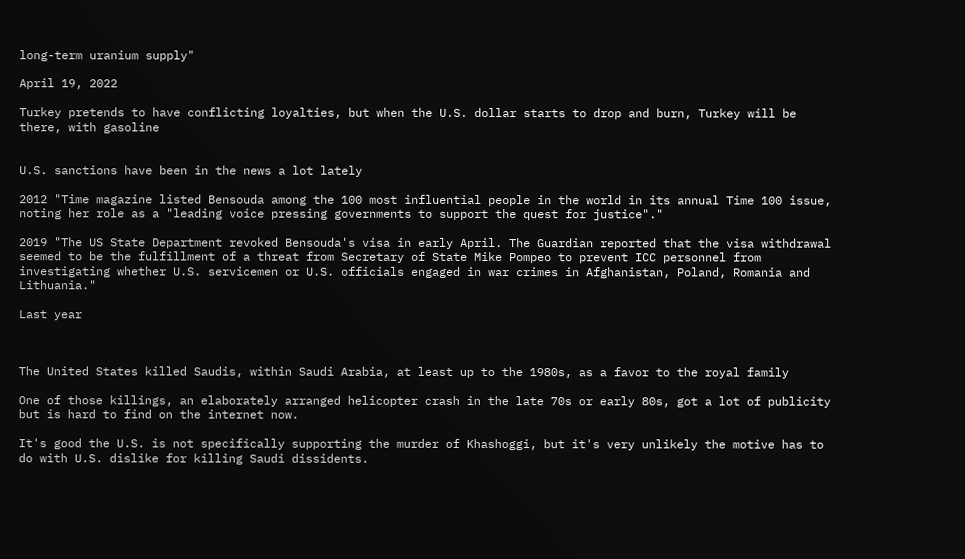long-term uranium supply"

April 19, 2022

Turkey pretends to have conflicting loyalties, but when the U.S. dollar starts to drop and burn, Turkey will be there, with gasoline


U.S. sanctions have been in the news a lot lately

2012 "Time magazine listed Bensouda among the 100 most influential people in the world in its annual Time 100 issue, noting her role as a "leading voice pressing governments to support the quest for justice"."

2019 "The US State Department revoked Bensouda's visa in early April. The Guardian reported that the visa withdrawal seemed to be the fulfillment of a threat from Secretary of State Mike Pompeo to prevent ICC personnel from investigating whether U.S. servicemen or U.S. officials engaged in war crimes in Afghanistan, Poland, Romania and Lithuania."

Last year



The United States killed Saudis, within Saudi Arabia, at least up to the 1980s, as a favor to the royal family

One of those killings, an elaborately arranged helicopter crash in the late 70s or early 80s, got a lot of publicity but is hard to find on the internet now.

It's good the U.S. is not specifically supporting the murder of Khashoggi, but it's very unlikely the motive has to do with U.S. dislike for killing Saudi dissidents.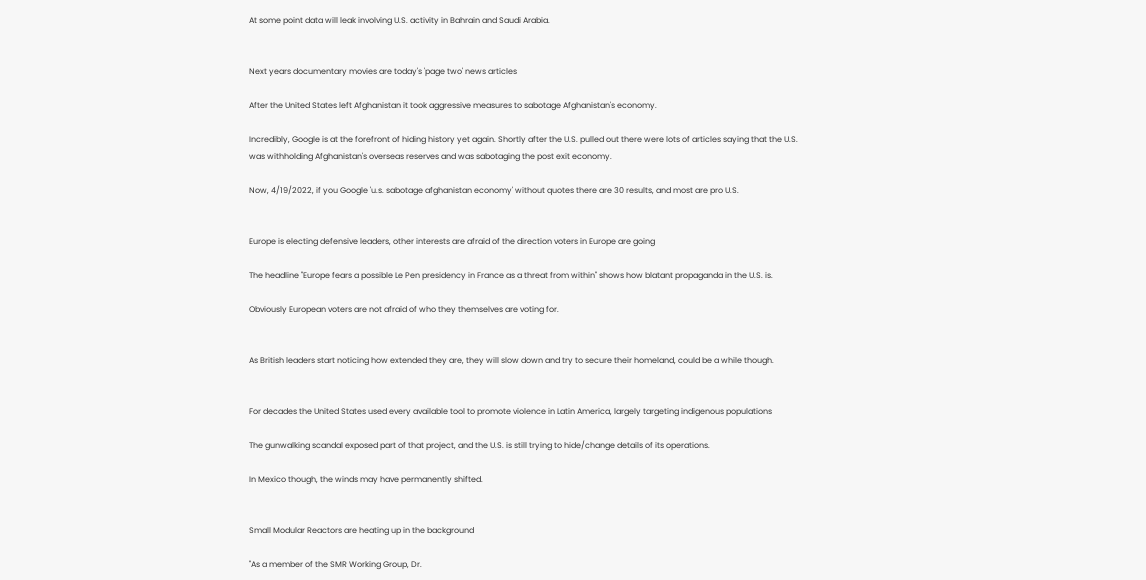At some point data will leak involving U.S. activity in Bahrain and Saudi Arabia.


Next years documentary movies are today's 'page two' news articles

After the United States left Afghanistan it took aggressive measures to sabotage Afghanistan's economy.

Incredibly, Google is at the forefront of hiding history yet again. Shortly after the U.S. pulled out there were lots of articles saying that the U.S. was withholding Afghanistan's overseas reserves and was sabotaging the post exit economy.

Now, 4/19/2022, if you Google 'u.s. sabotage afghanistan economy' without quotes there are 30 results, and most are pro U.S.


Europe is electing defensive leaders, other interests are afraid of the direction voters in Europe are going

The headline "Europe fears a possible Le Pen presidency in France as a threat from within" shows how blatant propaganda in the U.S. is.

Obviously European voters are not afraid of who they themselves are voting for.


As British leaders start noticing how extended they are, they will slow down and try to secure their homeland, could be a while though.


For decades the United States used every available tool to promote violence in Latin America, largely targeting indigenous populations

The gunwalking scandal exposed part of that project, and the U.S. is still trying to hide/change details of its operations.

In Mexico though, the winds may have permanently shifted.


Small Modular Reactors are heating up in the background

"As a member of the SMR Working Group, Dr.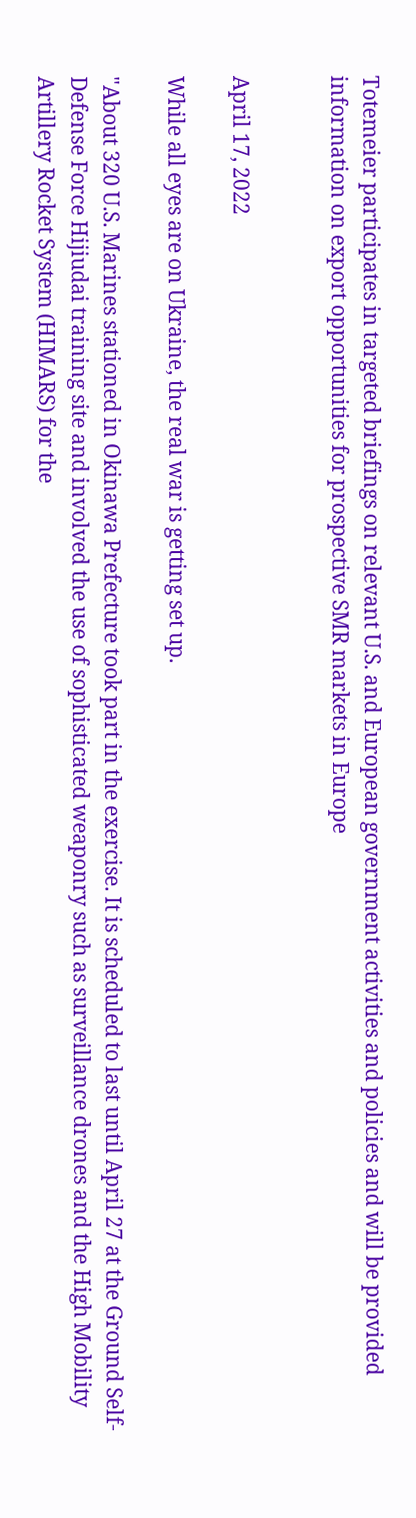Totemeier participates in targeted briefings on relevant U.S. and European government activities and policies and will be provided information on export opportunities for prospective SMR markets in Europe


April 17, 2022

While all eyes are on Ukraine, the real war is getting set up.

"About 320 U.S. Marines stationed in Okinawa Prefecture took part in the exercise. It is scheduled to last until April 27 at the Ground Self-Defense Force Hijiudai training site and involved the use of sophisticated weaponry such as surveillance drones and the High Mobility Artillery Rocket System (HIMARS) for the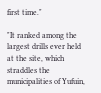first time."

"It ranked among the largest drills ever held at the site, which straddles the municipalities of Yufuin,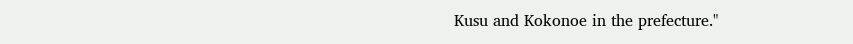Kusu and Kokonoe in the prefecture."